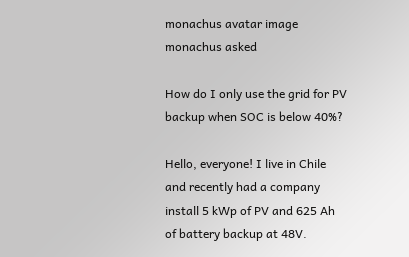monachus avatar image
monachus asked

How do I only use the grid for PV backup when SOC is below 40%?

Hello, everyone! I live in Chile and recently had a company install 5 kWp of PV and 625 Ah of battery backup at 48V.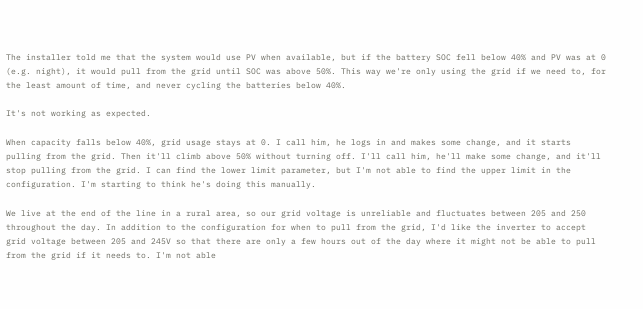The installer told me that the system would use PV when available, but if the battery SOC fell below 40% and PV was at 0 (e.g. night), it would pull from the grid until SOC was above 50%. This way we're only using the grid if we need to, for the least amount of time, and never cycling the batteries below 40%.

It's not working as expected.

When capacity falls below 40%, grid usage stays at 0. I call him, he logs in and makes some change, and it starts pulling from the grid. Then it'll climb above 50% without turning off. I'll call him, he'll make some change, and it'll stop pulling from the grid. I can find the lower limit parameter, but I'm not able to find the upper limit in the configuration. I'm starting to think he's doing this manually.

We live at the end of the line in a rural area, so our grid voltage is unreliable and fluctuates between 205 and 250 throughout the day. In addition to the configuration for when to pull from the grid, I'd like the inverter to accept grid voltage between 205 and 245V so that there are only a few hours out of the day where it might not be able to pull from the grid if it needs to. I'm not able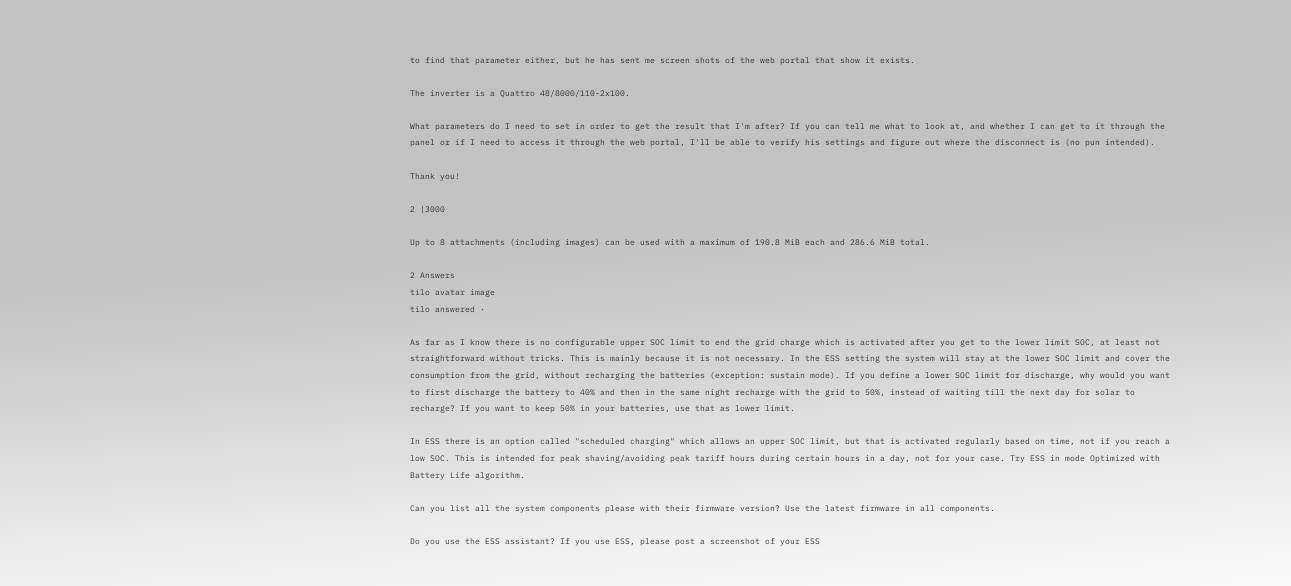to find that parameter either, but he has sent me screen shots of the web portal that show it exists.

The inverter is a Quattro 48/8000/110-2x100.

What parameters do I need to set in order to get the result that I'm after? If you can tell me what to look at, and whether I can get to it through the panel or if I need to access it through the web portal, I'll be able to verify his settings and figure out where the disconnect is (no pun intended).

Thank you!

2 |3000

Up to 8 attachments (including images) can be used with a maximum of 190.8 MiB each and 286.6 MiB total.

2 Answers
tilo avatar image
tilo answered ·

As far as I know there is no configurable upper SOC limit to end the grid charge which is activated after you get to the lower limit SOC, at least not straightforward without tricks. This is mainly because it is not necessary. In the ESS setting the system will stay at the lower SOC limit and cover the consumption from the grid, without recharging the batteries (exception: sustain mode). If you define a lower SOC limit for discharge, why would you want to first discharge the battery to 40% and then in the same night recharge with the grid to 50%, instead of waiting till the next day for solar to recharge? If you want to keep 50% in your batteries, use that as lower limit.

In ESS there is an option called "scheduled charging" which allows an upper SOC limit, but that is activated regularly based on time, not if you reach a low SOC. This is intended for peak shaving/avoiding peak tariff hours during certain hours in a day, not for your case. Try ESS in mode Optimized with Battery Life algorithm.

Can you list all the system components please with their firmware version? Use the latest firmware in all components.

Do you use the ESS assistant? If you use ESS, please post a screenshot of your ESS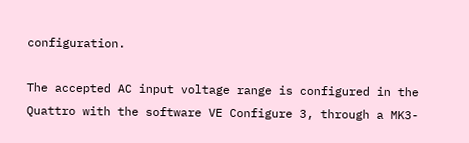configuration.

The accepted AC input voltage range is configured in the Quattro with the software VE Configure 3, through a MK3-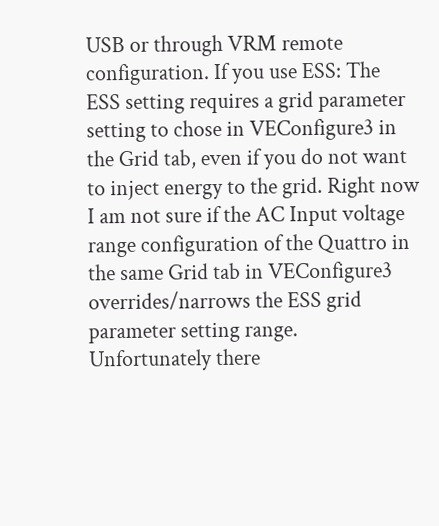USB or through VRM remote configuration. If you use ESS: The ESS setting requires a grid parameter setting to chose in VEConfigure3 in the Grid tab, even if you do not want to inject energy to the grid. Right now I am not sure if the AC Input voltage range configuration of the Quattro in the same Grid tab in VEConfigure3 overrides/narrows the ESS grid parameter setting range. Unfortunately there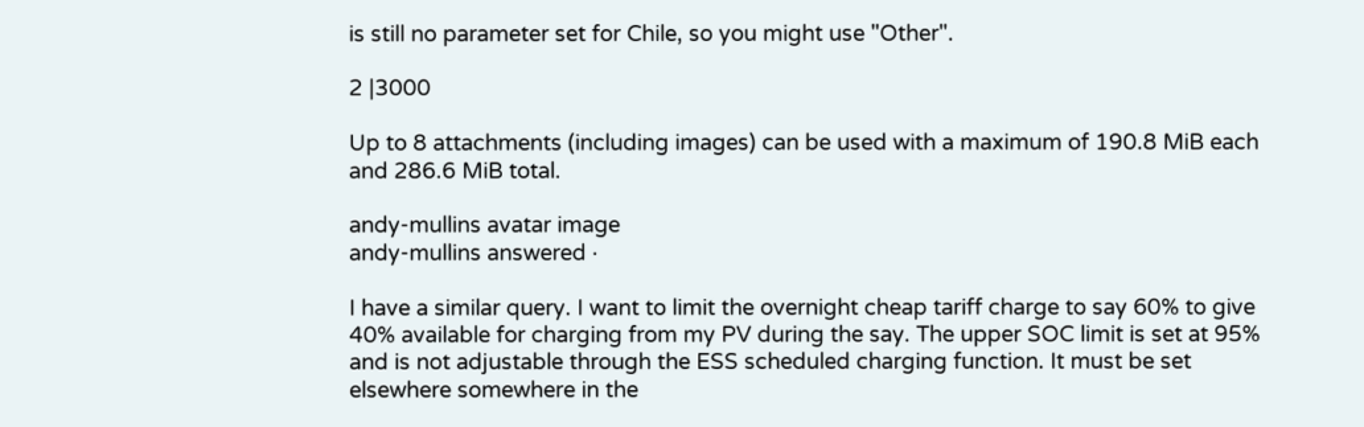is still no parameter set for Chile, so you might use "Other".

2 |3000

Up to 8 attachments (including images) can be used with a maximum of 190.8 MiB each and 286.6 MiB total.

andy-mullins avatar image
andy-mullins answered ·

I have a similar query. I want to limit the overnight cheap tariff charge to say 60% to give 40% available for charging from my PV during the say. The upper SOC limit is set at 95% and is not adjustable through the ESS scheduled charging function. It must be set elsewhere somewhere in the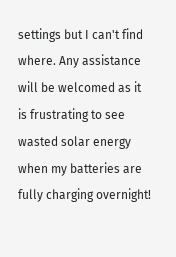settings but I can't find where. Any assistance will be welcomed as it is frustrating to see wasted solar energy when my batteries are fully charging overnight!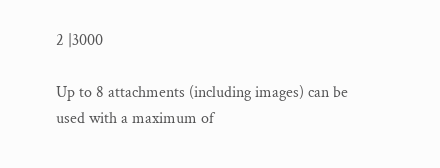2 |3000

Up to 8 attachments (including images) can be used with a maximum of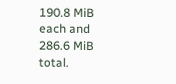190.8 MiB each and 286.6 MiB total.